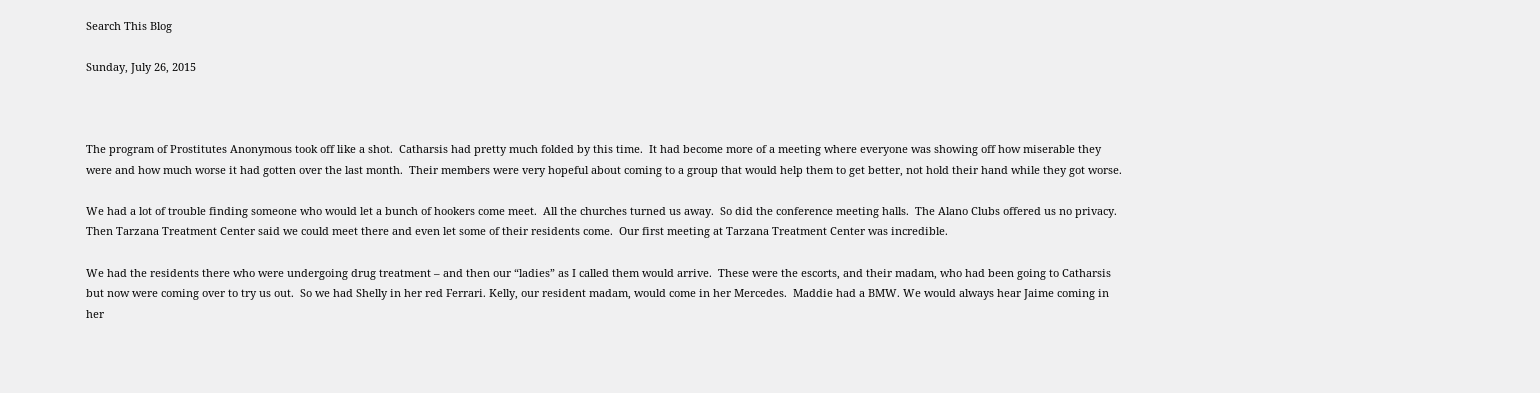Search This Blog

Sunday, July 26, 2015



The program of Prostitutes Anonymous took off like a shot.  Catharsis had pretty much folded by this time.  It had become more of a meeting where everyone was showing off how miserable they were and how much worse it had gotten over the last month.  Their members were very hopeful about coming to a group that would help them to get better, not hold their hand while they got worse.

We had a lot of trouble finding someone who would let a bunch of hookers come meet.  All the churches turned us away.  So did the conference meeting halls.  The Alano Clubs offered us no privacy.   Then Tarzana Treatment Center said we could meet there and even let some of their residents come.  Our first meeting at Tarzana Treatment Center was incredible.

We had the residents there who were undergoing drug treatment – and then our “ladies” as I called them would arrive.  These were the escorts, and their madam, who had been going to Catharsis but now were coming over to try us out.  So we had Shelly in her red Ferrari. Kelly, our resident madam, would come in her Mercedes.  Maddie had a BMW. We would always hear Jaime coming in her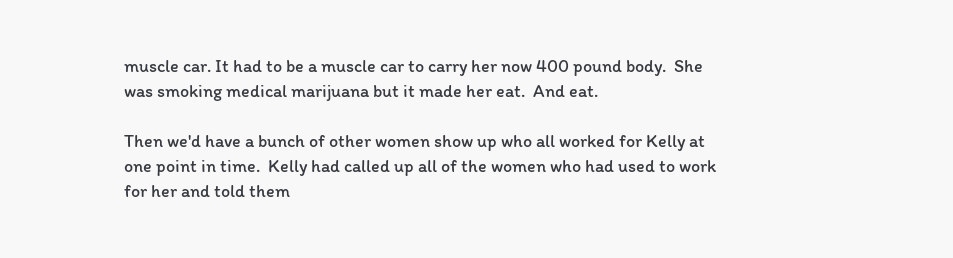muscle car. It had to be a muscle car to carry her now 400 pound body.  She was smoking medical marijuana but it made her eat.  And eat.

Then we'd have a bunch of other women show up who all worked for Kelly at one point in time.  Kelly had called up all of the women who had used to work for her and told them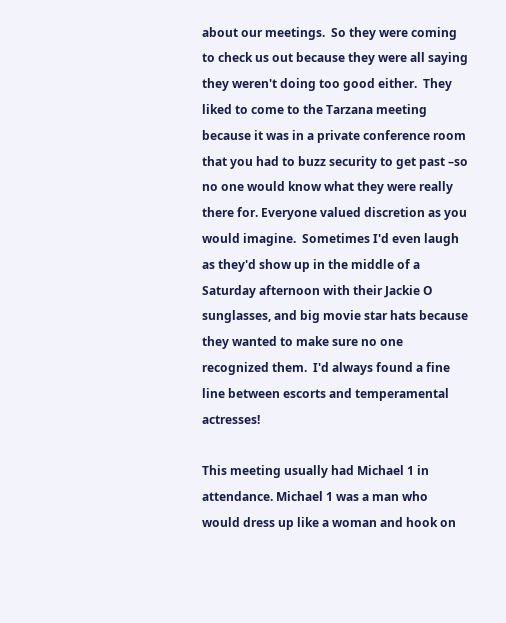about our meetings.  So they were coming to check us out because they were all saying they weren't doing too good either.  They liked to come to the Tarzana meeting because it was in a private conference room that you had to buzz security to get past –so no one would know what they were really there for. Everyone valued discretion as you would imagine.  Sometimes I'd even laugh as they'd show up in the middle of a Saturday afternoon with their Jackie O sunglasses, and big movie star hats because they wanted to make sure no one recognized them.  I'd always found a fine line between escorts and temperamental actresses!

This meeting usually had Michael 1 in attendance. Michael 1 was a man who would dress up like a woman and hook on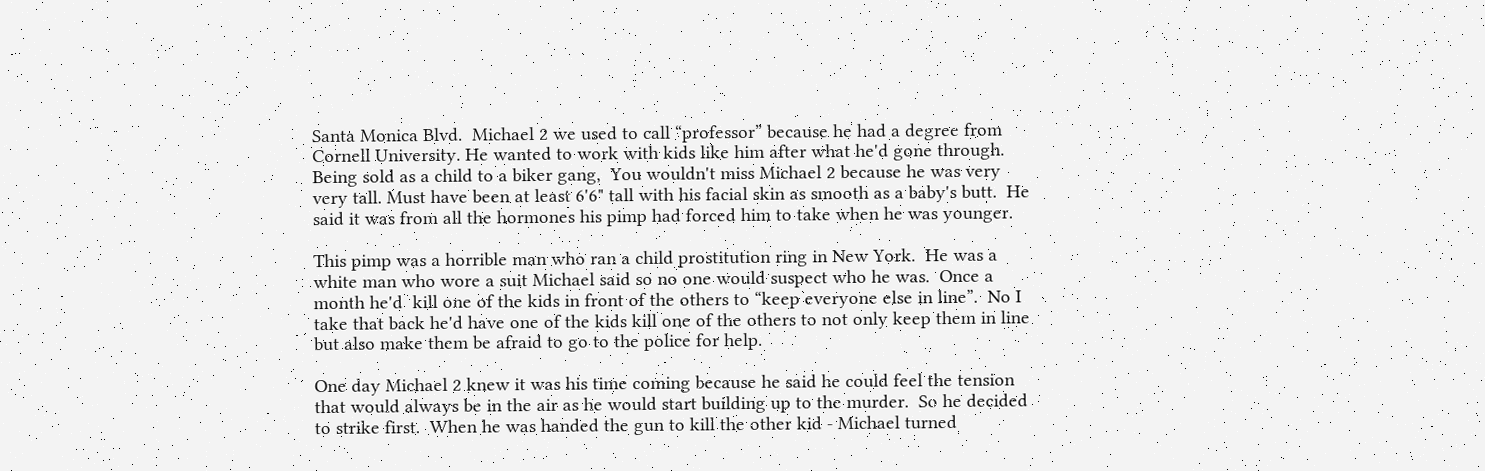Santa Monica Blvd.  Michael 2 we used to call “professor” because he had a degree from Cornell University. He wanted to work with kids like him after what he'd gone through. Being sold as a child to a biker gang,  You wouldn't miss Michael 2 because he was very very tall. Must have been at least 6'6" tall with his facial skin as smooth as a baby's butt.  He said it was from all the hormones his pimp had forced him to take when he was younger.

This pimp was a horrible man who ran a child prostitution ring in New York.  He was a white man who wore a suit Michael said so no one would suspect who he was.  Once a month he'd  kill one of the kids in front of the others to “keep everyone else in line”.  No I take that back he'd have one of the kids kill one of the others to not only keep them in line but also make them be afraid to go to the police for help.

One day Michael 2 knew it was his time coming because he said he could feel the tension that would always be in the air as he would start building up to the murder.  So he decided to strike first.  When he was handed the gun to kill the other kid - Michael turned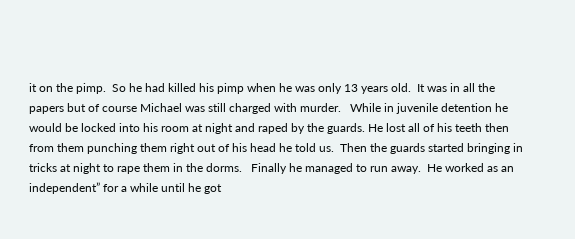it on the pimp.  So he had killed his pimp when he was only 13 years old.  It was in all the papers but of course Michael was still charged with murder.   While in juvenile detention he would be locked into his room at night and raped by the guards. He lost all of his teeth then from them punching them right out of his head he told us.  Then the guards started bringing in tricks at night to rape them in the dorms.   Finally he managed to run away.  He worked as an independent” for a while until he got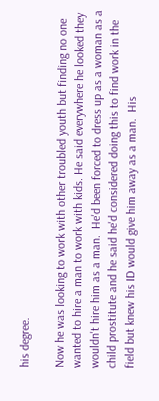his degree.

Now he was looking to work with other troubled youth but finding no one wanted to hire a man to work with kids. He said everywhere he looked they wouldn't hire him as a man.  He'd been forced to dress up as a woman as a child prostitute and he said he'd considered doing this to find work in the field but knew his ID would give him away as a man.  His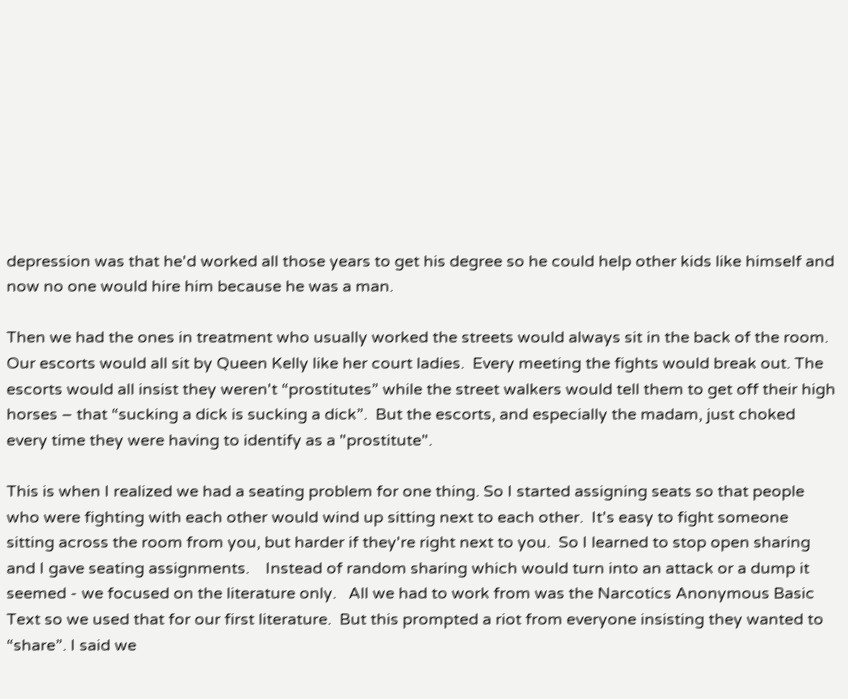depression was that he'd worked all those years to get his degree so he could help other kids like himself and now no one would hire him because he was a man.

Then we had the ones in treatment who usually worked the streets would always sit in the back of the room. Our escorts would all sit by Queen Kelly like her court ladies.  Every meeting the fights would break out. The escorts would all insist they weren't “prostitutes” while the street walkers would tell them to get off their high horses – that “sucking a dick is sucking a dick”.  But the escorts, and especially the madam, just choked every time they were having to identify as a "prostitute".

This is when I realized we had a seating problem for one thing. So I started assigning seats so that people who were fighting with each other would wind up sitting next to each other.  It's easy to fight someone sitting across the room from you, but harder if they're right next to you.  So I learned to stop open sharing and I gave seating assignments.    Instead of random sharing which would turn into an attack or a dump it seemed - we focused on the literature only.   All we had to work from was the Narcotics Anonymous Basic Text so we used that for our first literature.  But this prompted a riot from everyone insisting they wanted to “share”. I said we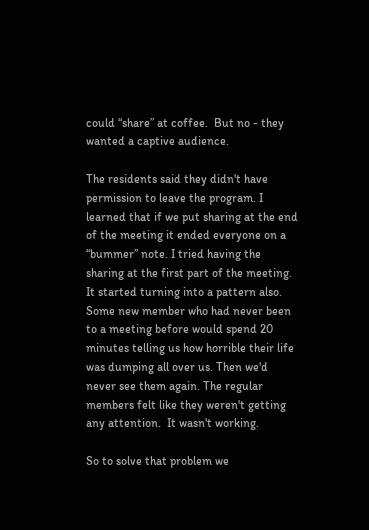could “share” at coffee.  But no - they wanted a captive audience.

The residents said they didn't have permission to leave the program. I learned that if we put sharing at the end of the meeting it ended everyone on a “bummer” note. I tried having the sharing at the first part of the meeting.  It started turning into a pattern also. Some new member who had never been to a meeting before would spend 20 minutes telling us how horrible their life was dumping all over us. Then we'd never see them again. The regular members felt like they weren't getting any attention.  It wasn't working.

So to solve that problem we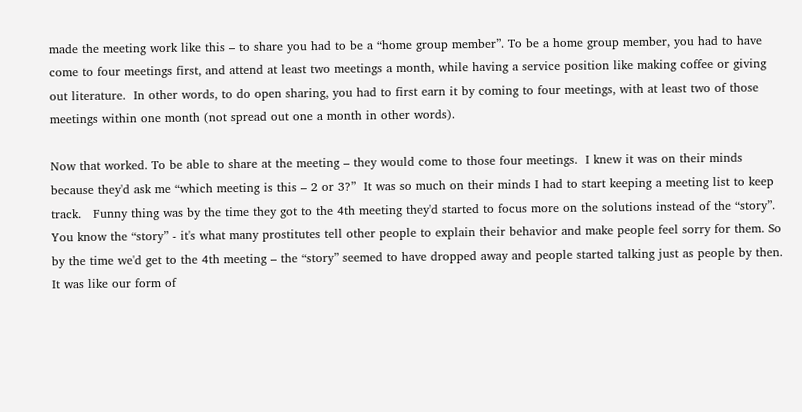made the meeting work like this – to share you had to be a “home group member”. To be a home group member, you had to have come to four meetings first, and attend at least two meetings a month, while having a service position like making coffee or giving out literature.  In other words, to do open sharing, you had to first earn it by coming to four meetings, with at least two of those meetings within one month (not spread out one a month in other words).

Now that worked. To be able to share at the meeting – they would come to those four meetings.  I knew it was on their minds because they'd ask me “which meeting is this – 2 or 3?”  It was so much on their minds I had to start keeping a meeting list to keep track.   Funny thing was by the time they got to the 4th meeting they'd started to focus more on the solutions instead of the “story”. You know the “story” - it's what many prostitutes tell other people to explain their behavior and make people feel sorry for them. So by the time we'd get to the 4th meeting – the “story” seemed to have dropped away and people started talking just as people by then.  It was like our form of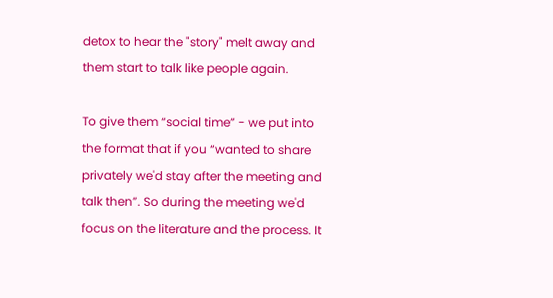detox to hear the "story" melt away and them start to talk like people again.

To give them “social time” - we put into the format that if you “wanted to share privately we'd stay after the meeting and talk then”. So during the meeting we'd focus on the literature and the process. It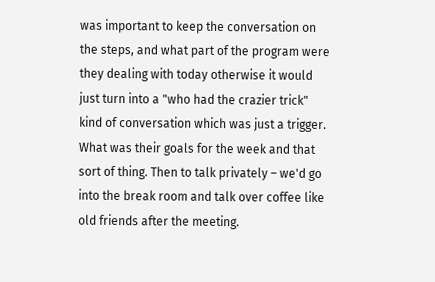was important to keep the conversation on the steps, and what part of the program were they dealing with today otherwise it would just turn into a "who had the crazier trick" kind of conversation which was just a trigger.  What was their goals for the week and that sort of thing. Then to talk privately – we'd go into the break room and talk over coffee like old friends after the meeting.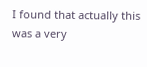I found that actually this was a very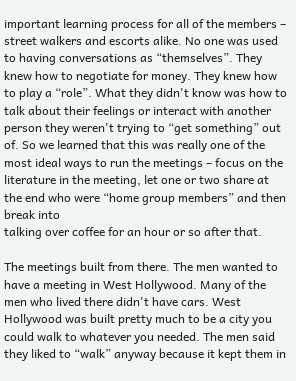important learning process for all of the members – street walkers and escorts alike. No one was used to having conversations as “themselves”. They knew how to negotiate for money. They knew how to play a “role”. What they didn't know was how to talk about their feelings or interact with another person they weren't trying to “get something” out of. So we learned that this was really one of the most ideal ways to run the meetings – focus on the literature in the meeting, let one or two share at the end who were “home group members” and then break into
talking over coffee for an hour or so after that.

The meetings built from there. The men wanted to have a meeting in West Hollywood. Many of the men who lived there didn't have cars. West Hollywood was built pretty much to be a city you could walk to whatever you needed. The men said they liked to “walk” anyway because it kept them in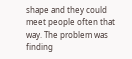shape and they could meet people often that way. The problem was finding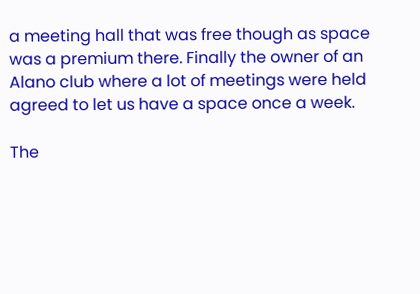a meeting hall that was free though as space was a premium there. Finally the owner of an Alano club where a lot of meetings were held agreed to let us have a space once a week.

The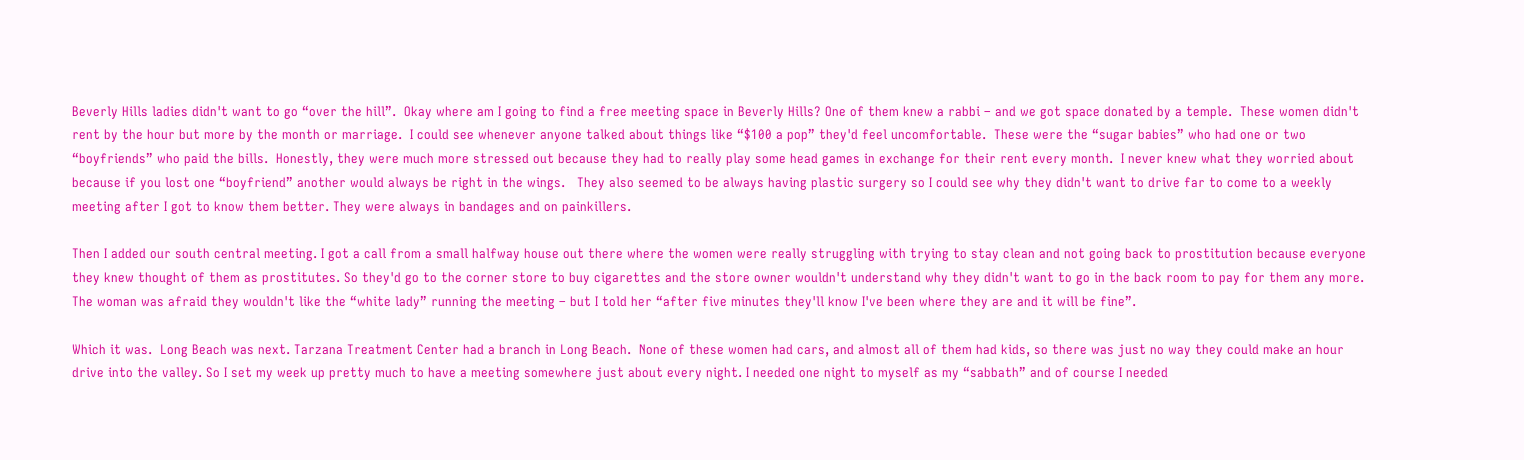Beverly Hills ladies didn't want to go “over the hill”.  Okay where am I going to find a free meeting space in Beverly Hills? One of them knew a rabbi – and we got space donated by a temple.  These women didn't rent by the hour but more by the month or marriage.  I could see whenever anyone talked about things like “$100 a pop” they'd feel uncomfortable.  These were the “sugar babies” who had one or two “boyfriends” who paid the bills.  Honestly, they were much more stressed out because they had to really play some head games in exchange for their rent every month.  I never knew what they worried about because if you lost one “boyfriend” another would always be right in the wings.   They also seemed to be always having plastic surgery so I could see why they didn't want to drive far to come to a weekly meeting after I got to know them better. They were always in bandages and on painkillers.

Then I added our south central meeting. I got a call from a small halfway house out there where the women were really struggling with trying to stay clean and not going back to prostitution because everyone they knew thought of them as prostitutes. So they'd go to the corner store to buy cigarettes and the store owner wouldn't understand why they didn't want to go in the back room to pay for them any more. The woman was afraid they wouldn't like the “white lady” running the meeting – but I told her “after five minutes they'll know I've been where they are and it will be fine”.

Which it was.  Long Beach was next. Tarzana Treatment Center had a branch in Long Beach.  None of these women had cars, and almost all of them had kids, so there was just no way they could make an hour drive into the valley. So I set my week up pretty much to have a meeting somewhere just about every night. I needed one night to myself as my “sabbath” and of course I needed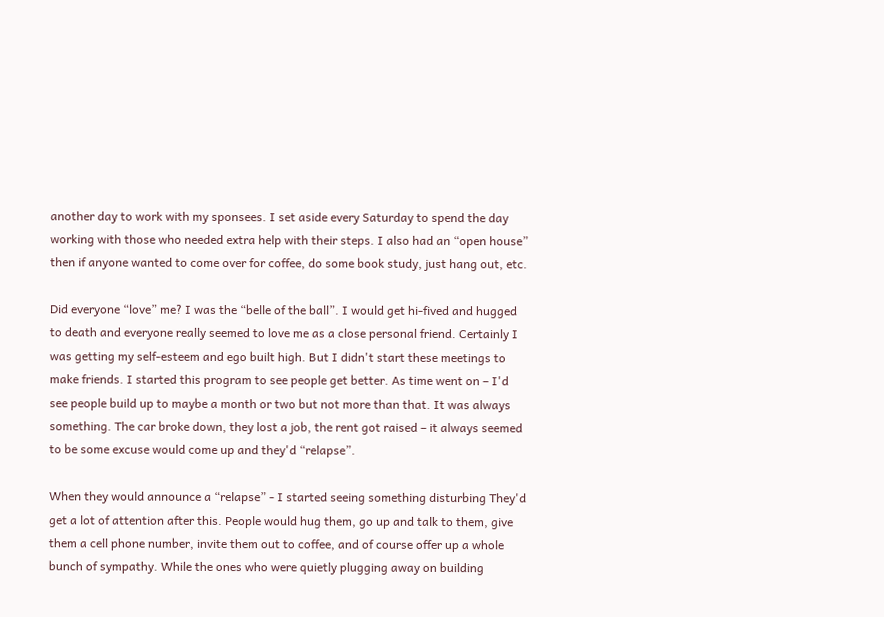another day to work with my sponsees. I set aside every Saturday to spend the day working with those who needed extra help with their steps. I also had an “open house” then if anyone wanted to come over for coffee, do some book study, just hang out, etc.

Did everyone “love” me? I was the “belle of the ball”. I would get hi-fived and hugged to death and everyone really seemed to love me as a close personal friend. Certainly I was getting my self-esteem and ego built high. But I didn't start these meetings to make friends. I started this program to see people get better. As time went on – I'd see people build up to maybe a month or two but not more than that. It was always something. The car broke down, they lost a job, the rent got raised – it always seemed to be some excuse would come up and they'd “relapse”.

When they would announce a “relapse” - I started seeing something disturbing They'd get a lot of attention after this. People would hug them, go up and talk to them, give them a cell phone number, invite them out to coffee, and of course offer up a whole bunch of sympathy. While the ones who were quietly plugging away on building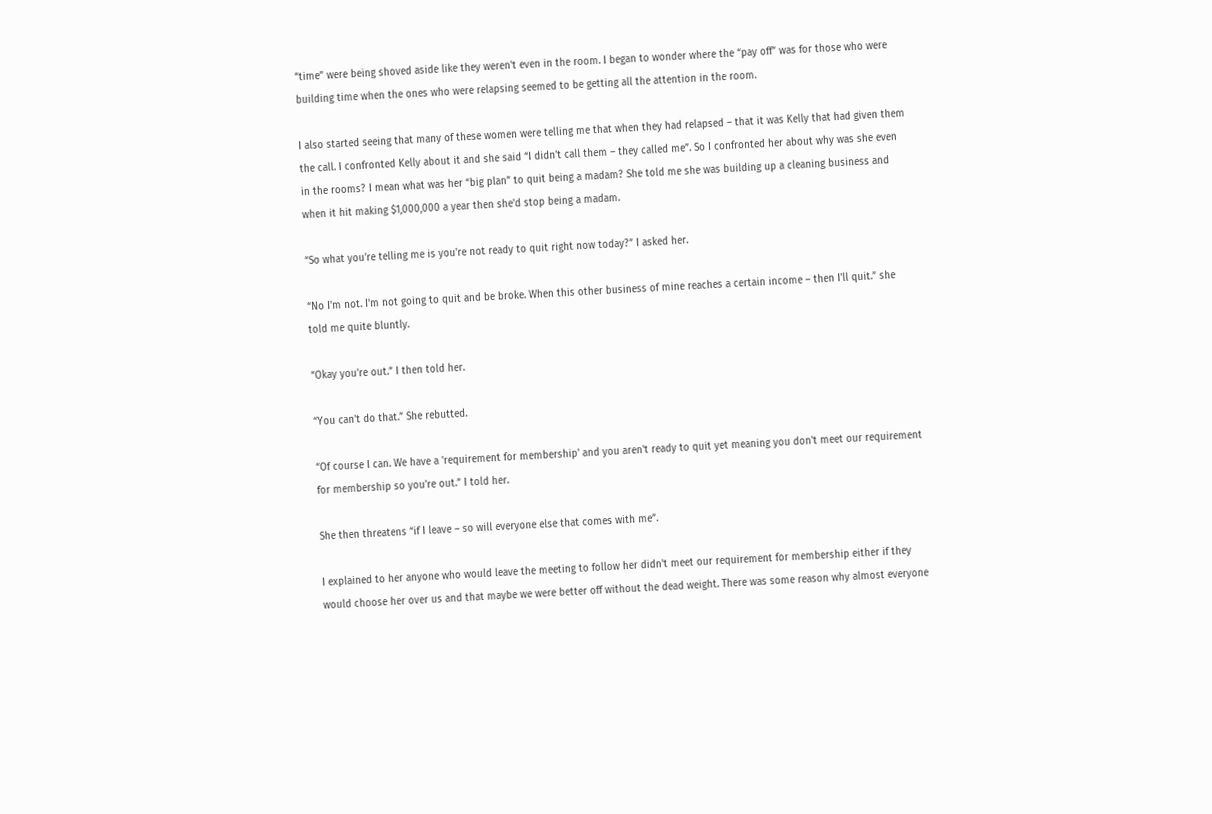“time” were being shoved aside like they weren't even in the room. I began to wonder where the “pay off” was for those who were building time when the ones who were relapsing seemed to be getting all the attention in the room.

I also started seeing that many of these women were telling me that when they had relapsed – that it was Kelly that had given them the call. I confronted Kelly about it and she said “I didn't call them – they called me”. So I confronted her about why was she even in the rooms? I mean what was her “big plan” to quit being a madam? She told me she was building up a cleaning business and when it hit making $1,000,000 a year then she'd stop being a madam.

“So what you're telling me is you're not ready to quit right now today?” I asked her.

“No I'm not. I'm not going to quit and be broke. When this other business of mine reaches a certain income – then I'll quit.” she told me quite bluntly.

“Okay you're out.” I then told her.

“You can't do that.” She rebutted.

“Of course I can. We have a 'requirement for membership' and you aren't ready to quit yet meaning you don't meet our requirement for membership so you're out.” I told her.

She then threatens “if I leave – so will everyone else that comes with me”.

I explained to her anyone who would leave the meeting to follow her didn't meet our requirement for membership either if they would choose her over us and that maybe we were better off without the dead weight. There was some reason why almost everyone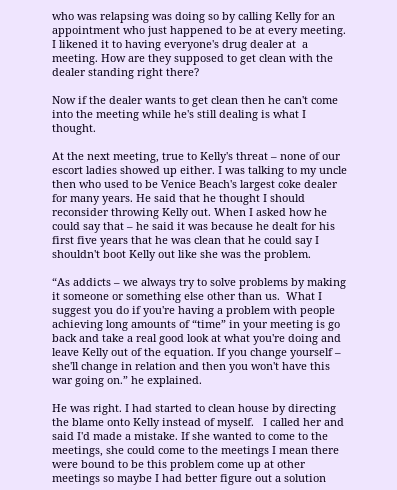who was relapsing was doing so by calling Kelly for an appointment who just happened to be at every meeting. I likened it to having everyone's drug dealer at  a meeting. How are they supposed to get clean with the dealer standing right there?

Now if the dealer wants to get clean then he can't come into the meeting while he's still dealing is what I thought.

At the next meeting, true to Kelly's threat – none of our escort ladies showed up either. I was talking to my uncle then who used to be Venice Beach's largest coke dealer for many years. He said that he thought I should reconsider throwing Kelly out. When I asked how he could say that – he said it was because he dealt for his first five years that he was clean that he could say I shouldn't boot Kelly out like she was the problem.

“As addicts – we always try to solve problems by making it someone or something else other than us.  What I suggest you do if you're having a problem with people achieving long amounts of “time” in your meeting is go back and take a real good look at what you're doing and leave Kelly out of the equation. If you change yourself – she'll change in relation and then you won't have this war going on.” he explained.

He was right. I had started to clean house by directing the blame onto Kelly instead of myself.   I called her and said I'd made a mistake. If she wanted to come to the meetings, she could come to the meetings I mean there were bound to be this problem come up at other meetings so maybe I had better figure out a solution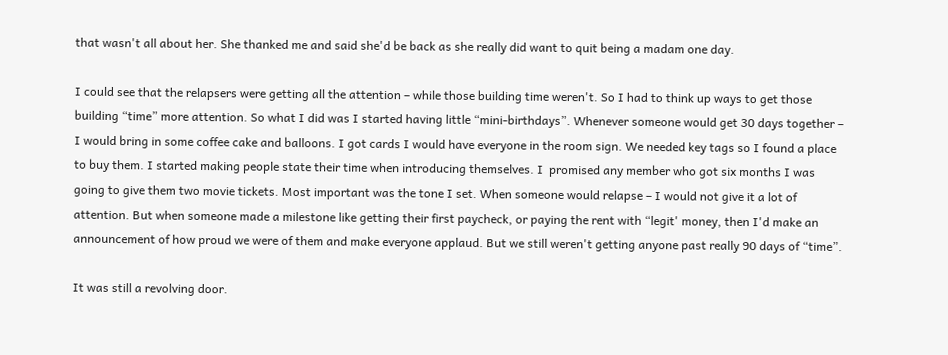that wasn't all about her. She thanked me and said she'd be back as she really did want to quit being a madam one day.

I could see that the relapsers were getting all the attention – while those building time weren't. So I had to think up ways to get those building “time” more attention. So what I did was I started having little “mini-birthdays”. Whenever someone would get 30 days together – I would bring in some coffee cake and balloons. I got cards I would have everyone in the room sign. We needed key tags so I found a place to buy them. I started making people state their time when introducing themselves. I  promised any member who got six months I was going to give them two movie tickets. Most important was the tone I set. When someone would relapse – I would not give it a lot of attention. But when someone made a milestone like getting their first paycheck, or paying the rent with “legit' money, then I'd make an announcement of how proud we were of them and make everyone applaud. But we still weren't getting anyone past really 90 days of “time”.

It was still a revolving door.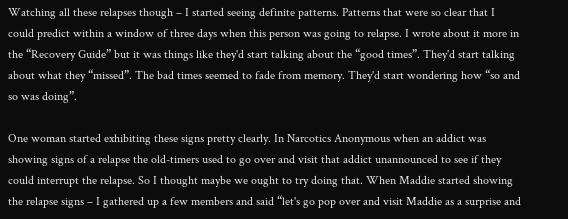Watching all these relapses though – I started seeing definite patterns. Patterns that were so clear that I could predict within a window of three days when this person was going to relapse. I wrote about it more in the “Recovery Guide” but it was things like they'd start talking about the “good times”. They'd start talking about what they “missed”. The bad times seemed to fade from memory. They'd start wondering how “so and so was doing”.

One woman started exhibiting these signs pretty clearly. In Narcotics Anonymous when an addict was showing signs of a relapse the old-timers used to go over and visit that addict unannounced to see if they could interrupt the relapse. So I thought maybe we ought to try doing that. When Maddie started showing the relapse signs – I gathered up a few members and said “let's go pop over and visit Maddie as a surprise and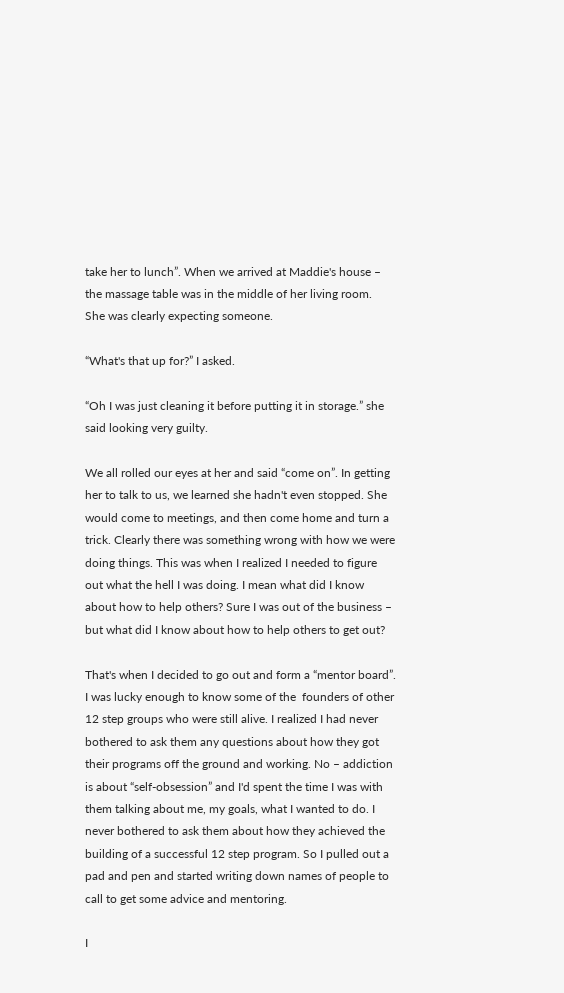take her to lunch”. When we arrived at Maddie's house – the massage table was in the middle of her living room.  She was clearly expecting someone.

“What's that up for?” I asked.

“Oh I was just cleaning it before putting it in storage.” she said looking very guilty.

We all rolled our eyes at her and said “come on”. In getting her to talk to us, we learned she hadn't even stopped. She would come to meetings, and then come home and turn a trick. Clearly there was something wrong with how we were doing things. This was when I realized I needed to figure out what the hell I was doing. I mean what did I know about how to help others? Sure I was out of the business – but what did I know about how to help others to get out?

That's when I decided to go out and form a “mentor board”. I was lucky enough to know some of the  founders of other 12 step groups who were still alive. I realized I had never bothered to ask them any questions about how they got their programs off the ground and working. No – addiction is about “self-obsession” and I'd spent the time I was with them talking about me, my goals, what I wanted to do. I never bothered to ask them about how they achieved the building of a successful 12 step program. So I pulled out a pad and pen and started writing down names of people to call to get some advice and mentoring.

I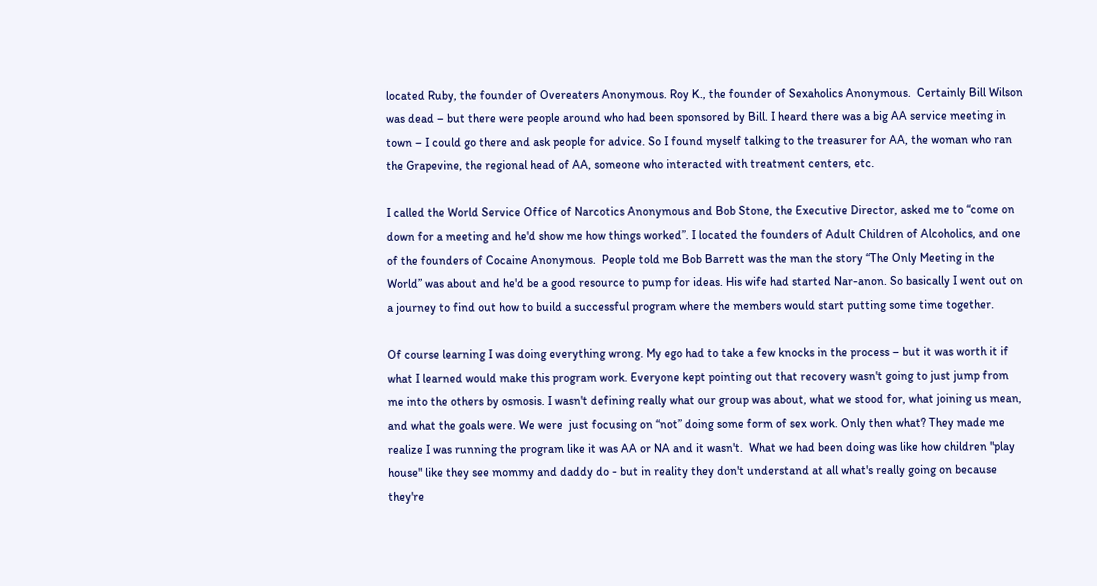located Ruby, the founder of Overeaters Anonymous. Roy K., the founder of Sexaholics Anonymous.  Certainly Bill Wilson was dead – but there were people around who had been sponsored by Bill. I heard there was a big AA service meeting in town – I could go there and ask people for advice. So I found myself talking to the treasurer for AA, the woman who ran the Grapevine, the regional head of AA, someone who interacted with treatment centers, etc.

I called the World Service Office of Narcotics Anonymous and Bob Stone, the Executive Director, asked me to “come on down for a meeting and he'd show me how things worked”. I located the founders of Adult Children of Alcoholics, and one of the founders of Cocaine Anonymous.  People told me Bob Barrett was the man the story “The Only Meeting in the World” was about and he'd be a good resource to pump for ideas. His wife had started Nar-anon. So basically I went out on a journey to find out how to build a successful program where the members would start putting some time together.

Of course learning I was doing everything wrong. My ego had to take a few knocks in the process – but it was worth it if what I learned would make this program work. Everyone kept pointing out that recovery wasn't going to just jump from me into the others by osmosis. I wasn't defining really what our group was about, what we stood for, what joining us mean, and what the goals were. We were  just focusing on “not” doing some form of sex work. Only then what? They made me realize I was running the program like it was AA or NA and it wasn't.  What we had been doing was like how children "play house" like they see mommy and daddy do - but in reality they don't understand at all what's really going on because they're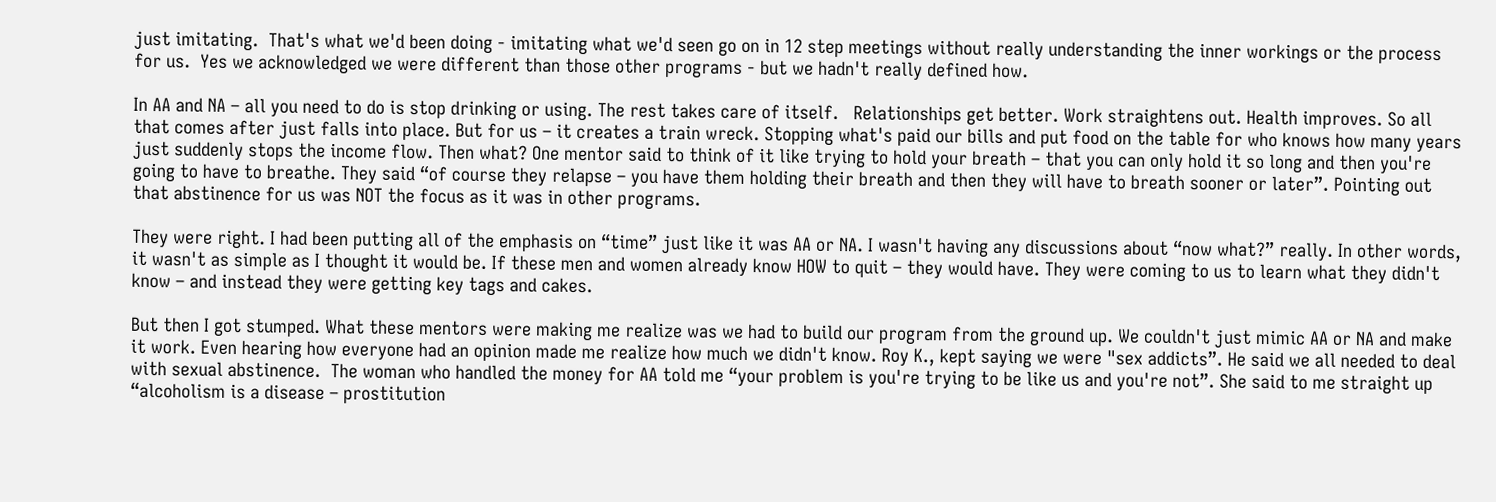just imitating.  That's what we'd been doing - imitating what we'd seen go on in 12 step meetings without really understanding the inner workings or the process for us.  Yes we acknowledged we were different than those other programs - but we hadn't really defined how.

In AA and NA – all you need to do is stop drinking or using. The rest takes care of itself.   Relationships get better. Work straightens out. Health improves. So all that comes after just falls into place. But for us – it creates a train wreck. Stopping what's paid our bills and put food on the table for who knows how many years just suddenly stops the income flow. Then what? One mentor said to think of it like trying to hold your breath – that you can only hold it so long and then you're going to have to breathe. They said “of course they relapse – you have them holding their breath and then they will have to breath sooner or later”. Pointing out that abstinence for us was NOT the focus as it was in other programs.

They were right. I had been putting all of the emphasis on “time” just like it was AA or NA. I wasn't having any discussions about “now what?” really. In other words, it wasn't as simple as I thought it would be. If these men and women already know HOW to quit – they would have. They were coming to us to learn what they didn't know – and instead they were getting key tags and cakes.

But then I got stumped. What these mentors were making me realize was we had to build our program from the ground up. We couldn't just mimic AA or NA and make it work. Even hearing how everyone had an opinion made me realize how much we didn't know. Roy K., kept saying we were "sex addicts”. He said we all needed to deal with sexual abstinence.  The woman who handled the money for AA told me “your problem is you're trying to be like us and you're not”. She said to me straight up “alcoholism is a disease – prostitution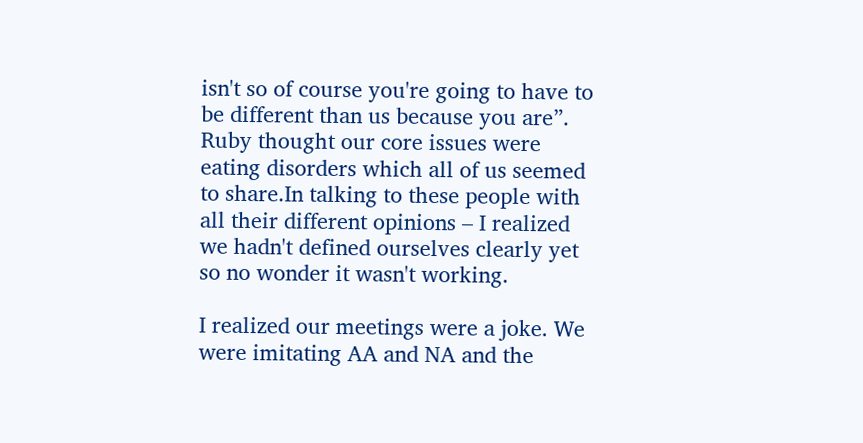isn't so of course you're going to have to be different than us because you are”. Ruby thought our core issues were eating disorders which all of us seemed to share.In talking to these people with all their different opinions – I realized we hadn't defined ourselves clearly yet so no wonder it wasn't working.

I realized our meetings were a joke. We were imitating AA and NA and the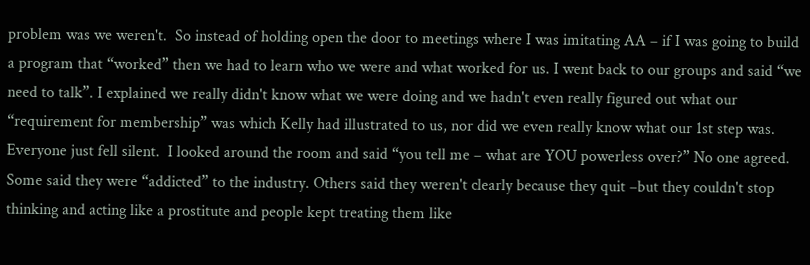problem was we weren't.  So instead of holding open the door to meetings where I was imitating AA – if I was going to build a program that “worked” then we had to learn who we were and what worked for us. I went back to our groups and said “we need to talk”. I explained we really didn't know what we were doing and we hadn't even really figured out what our “requirement for membership” was which Kelly had illustrated to us, nor did we even really know what our 1st step was. Everyone just fell silent.  I looked around the room and said “you tell me – what are YOU powerless over?” No one agreed.  Some said they were “addicted” to the industry. Others said they weren't clearly because they quit –but they couldn't stop thinking and acting like a prostitute and people kept treating them like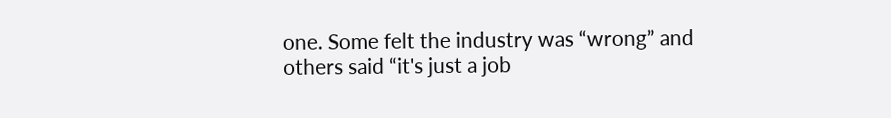one. Some felt the industry was “wrong” and others said “it's just a job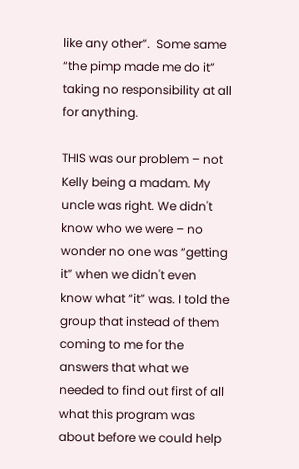like any other”.  Some same “the pimp made me do it” taking no responsibility at all for anything.

THIS was our problem – not Kelly being a madam. My uncle was right. We didn't know who we were – no wonder no one was “getting it” when we didn't even know what “it” was. I told the group that instead of them coming to me for the answers that what we needed to find out first of all what this program was about before we could help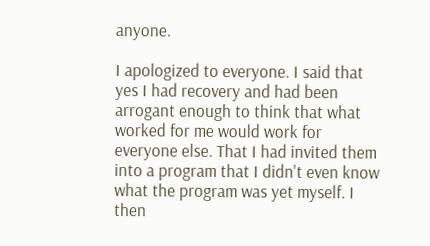anyone.

I apologized to everyone. I said that yes I had recovery and had been arrogant enough to think that what worked for me would work for everyone else. That I had invited them into a program that I didn't even know what the program was yet myself. I then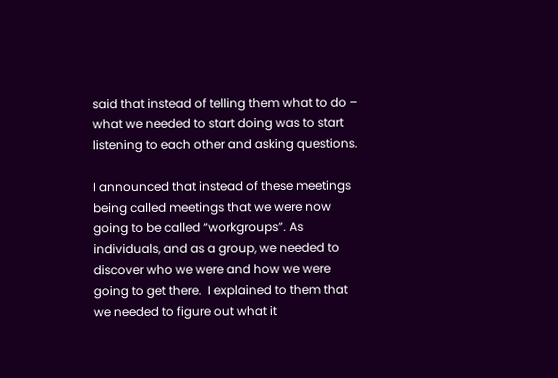said that instead of telling them what to do – what we needed to start doing was to start listening to each other and asking questions.

I announced that instead of these meetings being called meetings that we were now going to be called “workgroups”. As individuals, and as a group, we needed to discover who we were and how we were going to get there.  I explained to them that we needed to figure out what it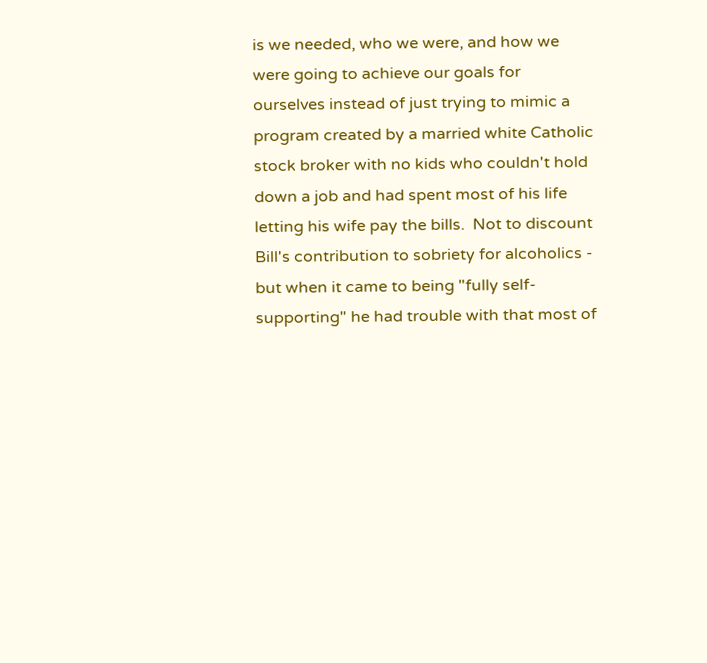is we needed, who we were, and how we were going to achieve our goals for ourselves instead of just trying to mimic a program created by a married white Catholic stock broker with no kids who couldn't hold down a job and had spent most of his life letting his wife pay the bills.  Not to discount Bill's contribution to sobriety for alcoholics - but when it came to being "fully self-supporting" he had trouble with that most of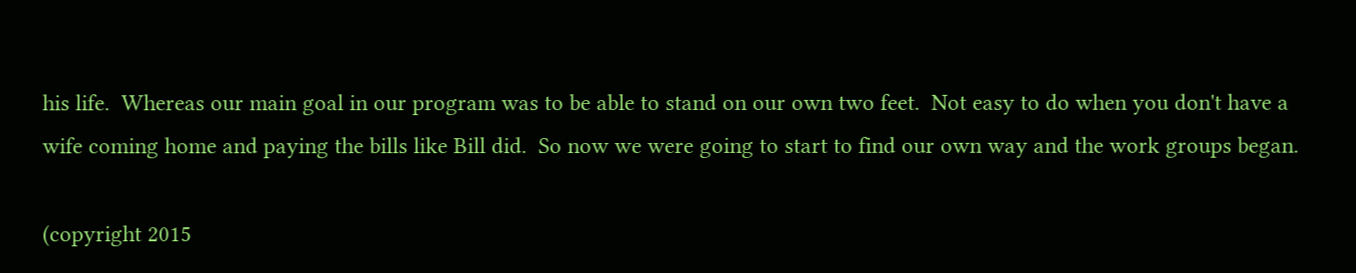his life.  Whereas our main goal in our program was to be able to stand on our own two feet.  Not easy to do when you don't have a wife coming home and paying the bills like Bill did.  So now we were going to start to find our own way and the work groups began.

(copyright 2015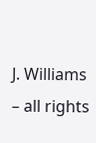J. Williams – all rights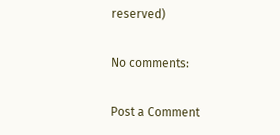reserved)

No comments:

Post a Comment